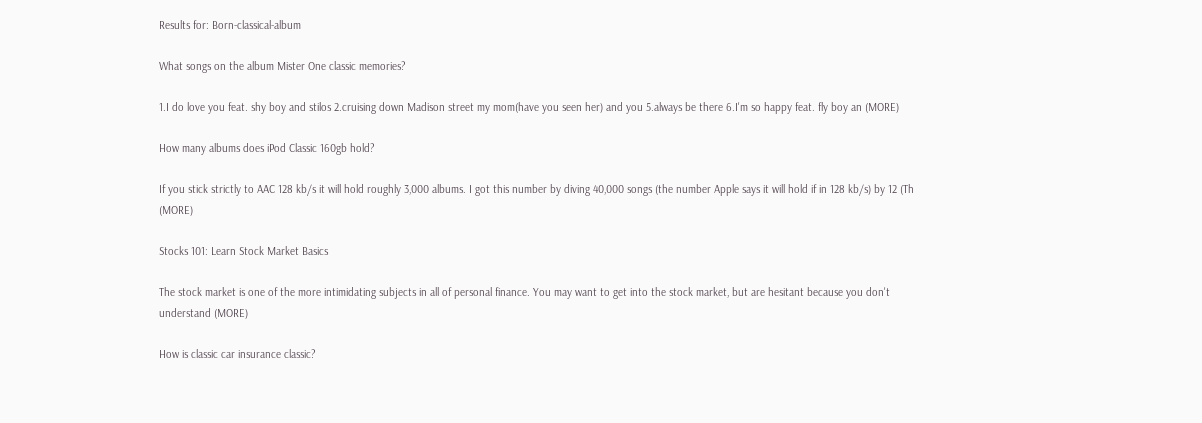Results for: Born-classical-album

What songs on the album Mister One classic memories?

1.I do love you feat. shy boy and stilos 2.cruising down Madison street my mom(have you seen her) and you 5.always be there 6.I'm so happy feat. fly boy an (MORE)

How many albums does iPod Classic 160gb hold?

If you stick strictly to AAC 128 kb/s it will hold roughly 3,000 albums. I got this number by diving 40,000 songs (the number Apple says it will hold if in 128 kb/s) by 12 (Th (MORE)

Stocks 101: Learn Stock Market Basics

The stock market is one of the more intimidating subjects in all of personal finance. You may want to get into the stock market, but are hesitant because you don't understand (MORE)

How is classic car insurance classic?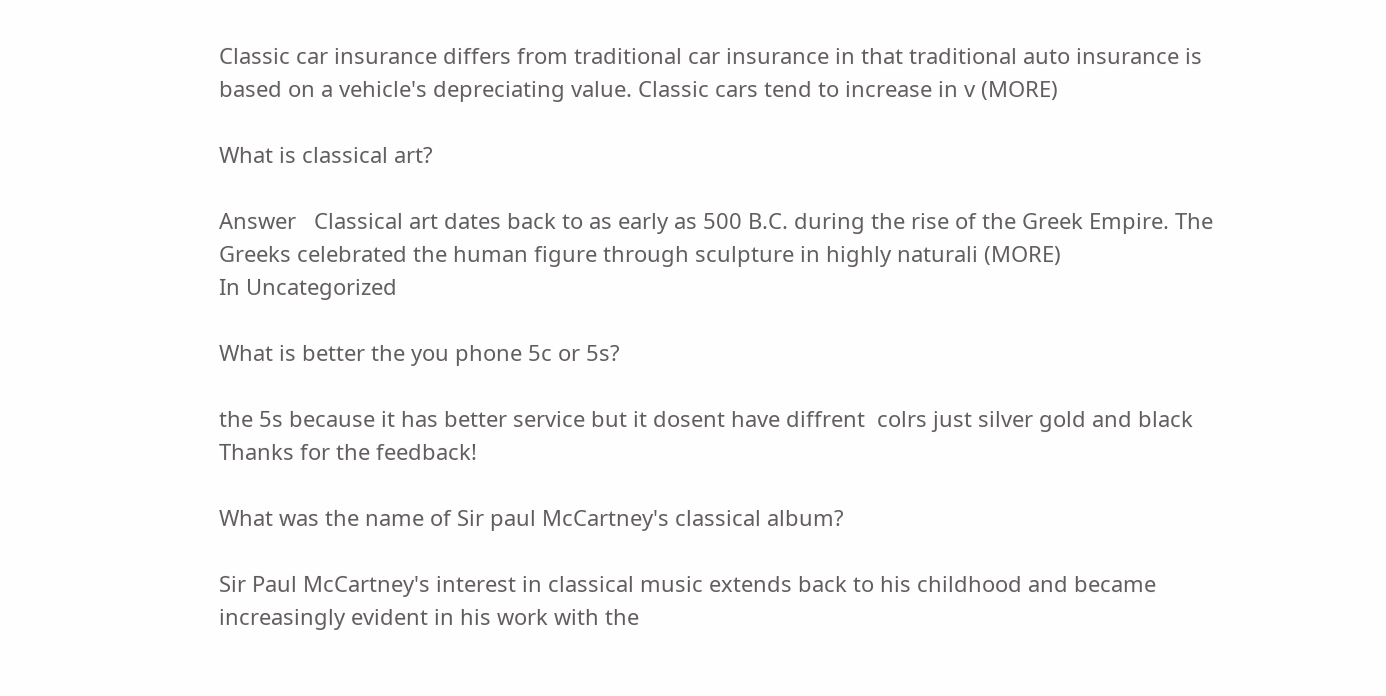Classic car insurance differs from traditional car insurance in that traditional auto insurance is based on a vehicle's depreciating value. Classic cars tend to increase in v (MORE)

What is classical art?

Answer   Classical art dates back to as early as 500 B.C. during the rise of the Greek Empire. The Greeks celebrated the human figure through sculpture in highly naturali (MORE)
In Uncategorized

What is better the you phone 5c or 5s?

the 5s because it has better service but it dosent have diffrent  colrs just silver gold and black
Thanks for the feedback!

What was the name of Sir paul McCartney's classical album?

Sir Paul McCartney's interest in classical music extends back to his childhood and became increasingly evident in his work with the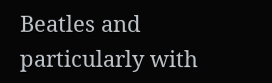Beatles and particularly with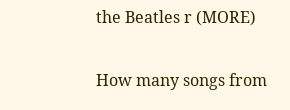the Beatles r (MORE)

How many songs from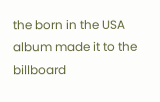the born in the USA album made it to the billboard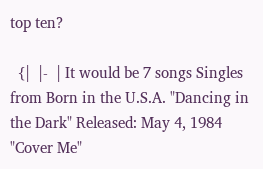top ten?

  {|  |-  | It would be 7 songs Singles from Born in the U.S.A. "Dancing in the Dark" Released: May 4, 1984 "Cover Me"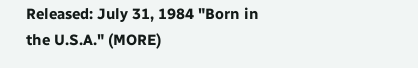Released: July 31, 1984 "Born in the U.S.A." (MORE)